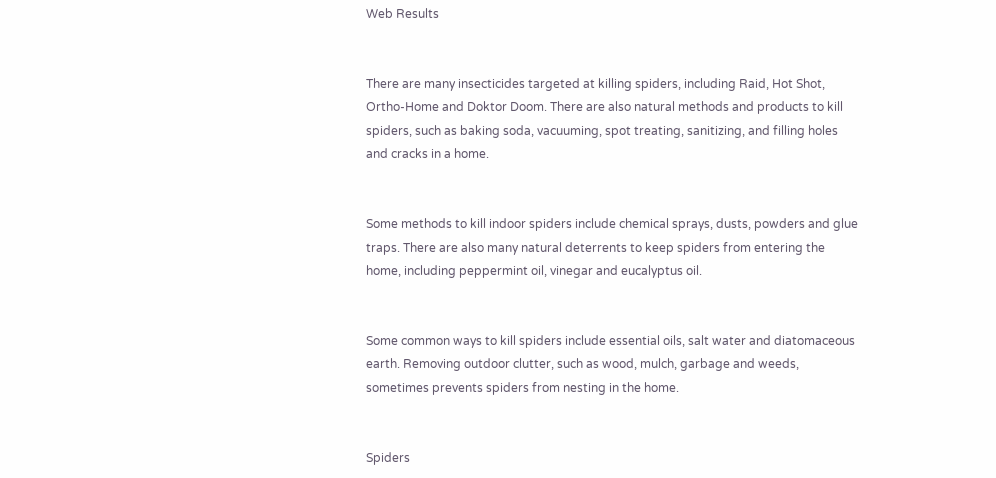Web Results


There are many insecticides targeted at killing spiders, including Raid, Hot Shot, Ortho-Home and Doktor Doom. There are also natural methods and products to kill spiders, such as baking soda, vacuuming, spot treating, sanitizing, and filling holes and cracks in a home.


Some methods to kill indoor spiders include chemical sprays, dusts, powders and glue traps. There are also many natural deterrents to keep spiders from entering the home, including peppermint oil, vinegar and eucalyptus oil.


Some common ways to kill spiders include essential oils, salt water and diatomaceous earth. Removing outdoor clutter, such as wood, mulch, garbage and weeds, sometimes prevents spiders from nesting in the home.


Spiders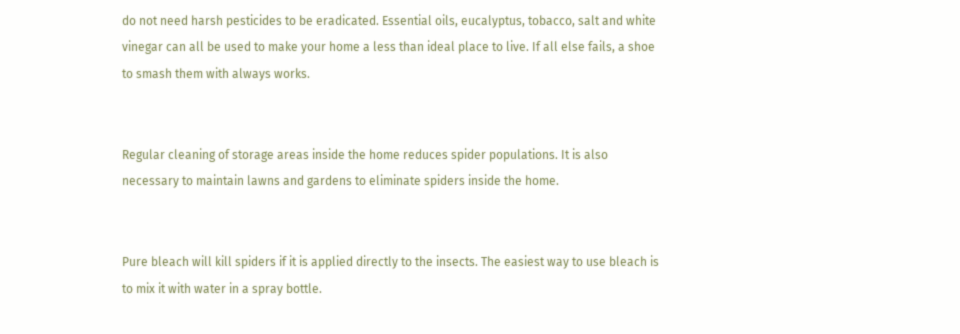do not need harsh pesticides to be eradicated. Essential oils, eucalyptus, tobacco, salt and white vinegar can all be used to make your home a less than ideal place to live. If all else fails, a shoe to smash them with always works.


Regular cleaning of storage areas inside the home reduces spider populations. It is also necessary to maintain lawns and gardens to eliminate spiders inside the home.


Pure bleach will kill spiders if it is applied directly to the insects. The easiest way to use bleach is to mix it with water in a spray bottle.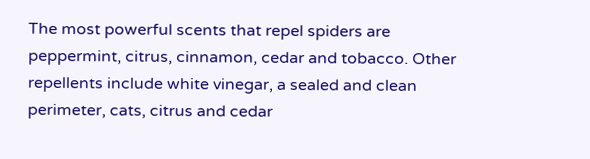The most powerful scents that repel spiders are peppermint, citrus, cinnamon, cedar and tobacco. Other repellents include white vinegar, a sealed and clean perimeter, cats, citrus and cedar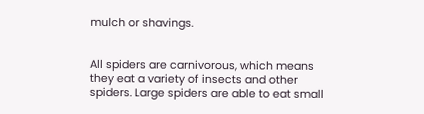mulch or shavings.


All spiders are carnivorous, which means they eat a variety of insects and other spiders. Large spiders are able to eat small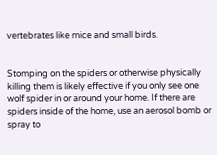vertebrates like mice and small birds.


Stomping on the spiders or otherwise physically killing them is likely effective if you only see one wolf spider in or around your home. If there are spiders inside of the home, use an aerosol bomb or spray to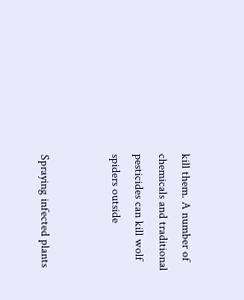kill them. A number of chemicals and traditional pesticides can kill wolf spiders outside


Spraying infected plants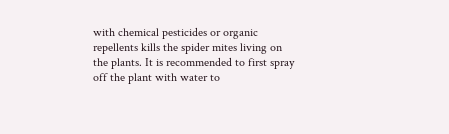with chemical pesticides or organic repellents kills the spider mites living on the plants. It is recommended to first spray off the plant with water to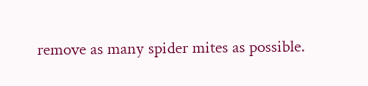remove as many spider mites as possible.